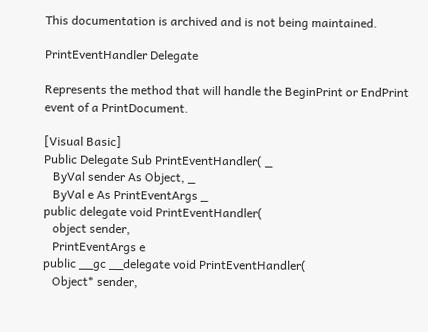This documentation is archived and is not being maintained.

PrintEventHandler Delegate

Represents the method that will handle the BeginPrint or EndPrint event of a PrintDocument.

[Visual Basic]
Public Delegate Sub PrintEventHandler( _
   ByVal sender As Object, _
   ByVal e As PrintEventArgs _
public delegate void PrintEventHandler(
   object sender,
   PrintEventArgs e
public __gc __delegate void PrintEventHandler(
   Object* sender,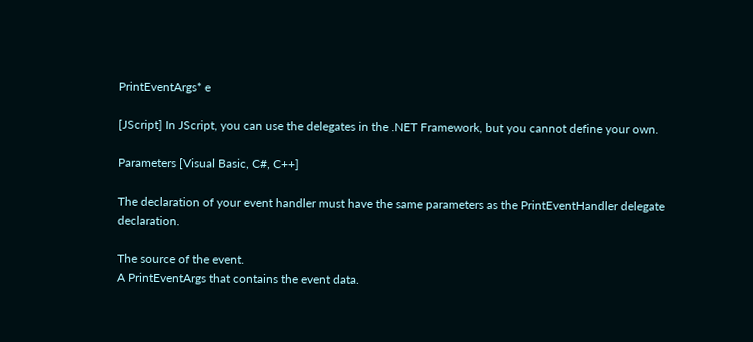PrintEventArgs* e

[JScript] In JScript, you can use the delegates in the .NET Framework, but you cannot define your own.

Parameters [Visual Basic, C#, C++]

The declaration of your event handler must have the same parameters as the PrintEventHandler delegate declaration.

The source of the event.
A PrintEventArgs that contains the event data.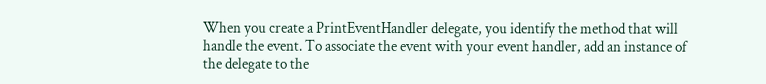When you create a PrintEventHandler delegate, you identify the method that will handle the event. To associate the event with your event handler, add an instance of the delegate to the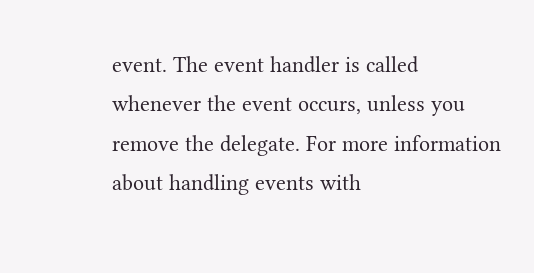event. The event handler is called whenever the event occurs, unless you remove the delegate. For more information about handling events with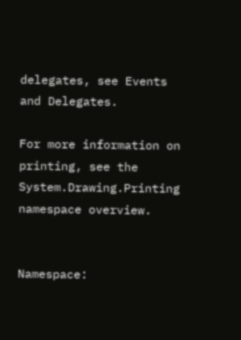delegates, see Events and Delegates.

For more information on printing, see the System.Drawing.Printing namespace overview.


Namespace: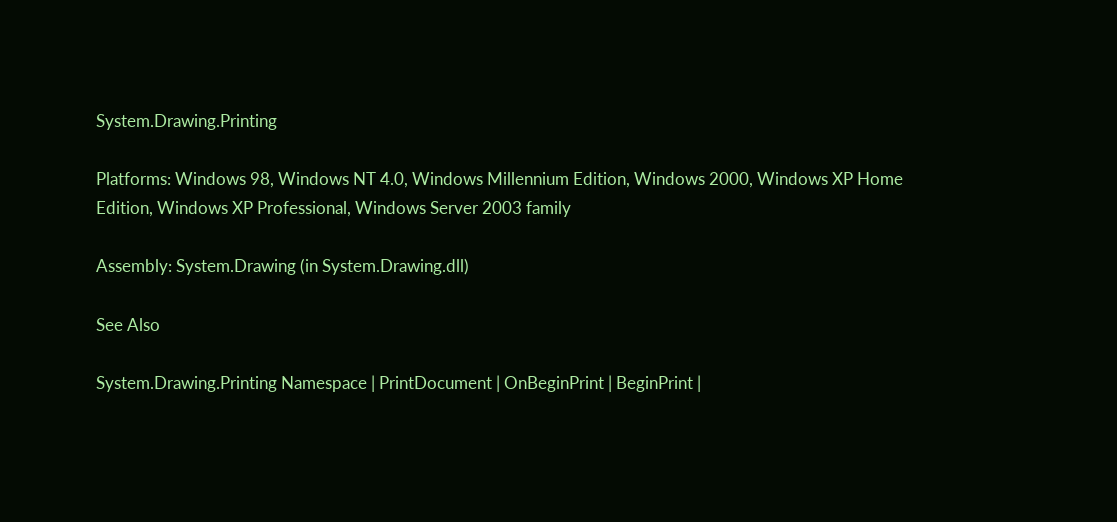System.Drawing.Printing

Platforms: Windows 98, Windows NT 4.0, Windows Millennium Edition, Windows 2000, Windows XP Home Edition, Windows XP Professional, Windows Server 2003 family

Assembly: System.Drawing (in System.Drawing.dll)

See Also

System.Drawing.Printing Namespace | PrintDocument | OnBeginPrint | BeginPrint |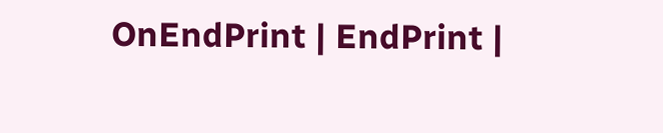OnEndPrint | EndPrint |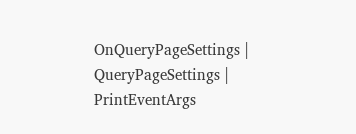OnQueryPageSettings | QueryPageSettings | PrintEventArgs